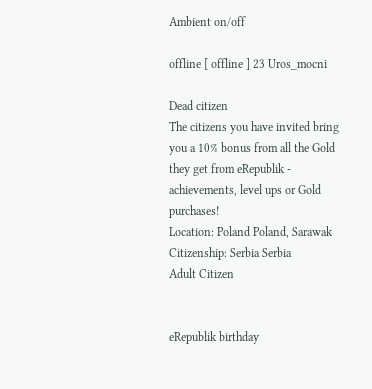Ambient on/off

offline [ offline ] 23 Uros_mocni

Dead citizen
The citizens you have invited bring you a 10% bonus from all the Gold they get from eRepublik - achievements, level ups or Gold purchases!
Location: Poland Poland, Sarawak Citizenship: Serbia Serbia
Adult Citizen


eRepublik birthday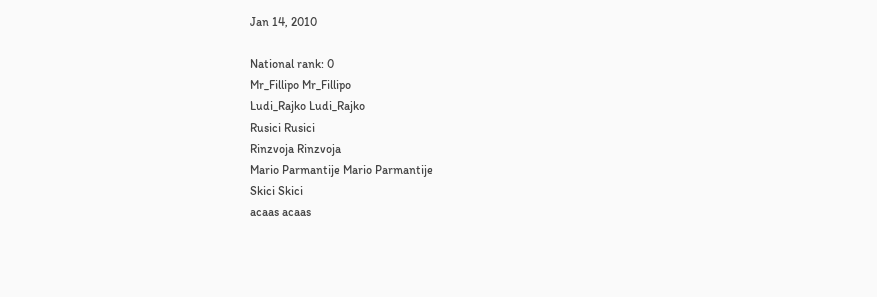Jan 14, 2010

National rank: 0
Mr_Fillipo Mr_Fillipo
Ludi_Rajko Ludi_Rajko
Rusici Rusici
Rinzvoja Rinzvoja
Mario Parmantije Mario Parmantije
Skici Skici
acaas acaas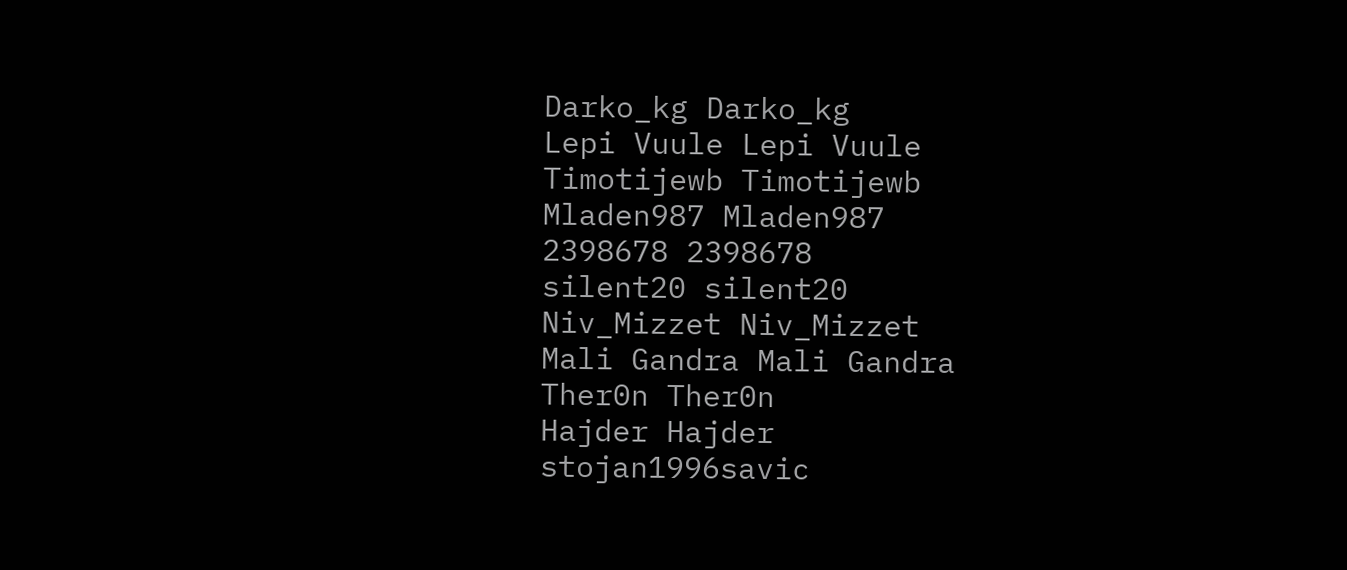Darko_kg Darko_kg
Lepi Vuule Lepi Vuule
Timotijewb Timotijewb
Mladen987 Mladen987
2398678 2398678
silent20 silent20
Niv_Mizzet Niv_Mizzet
Mali Gandra Mali Gandra
Ther0n Ther0n
Hajder Hajder
stojan1996savic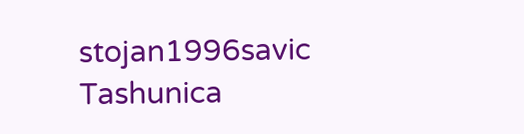stojan1996savic
Tashunica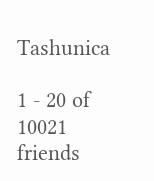Tashunica

1 - 20 of 10021 friends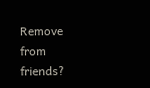Remove from friends?